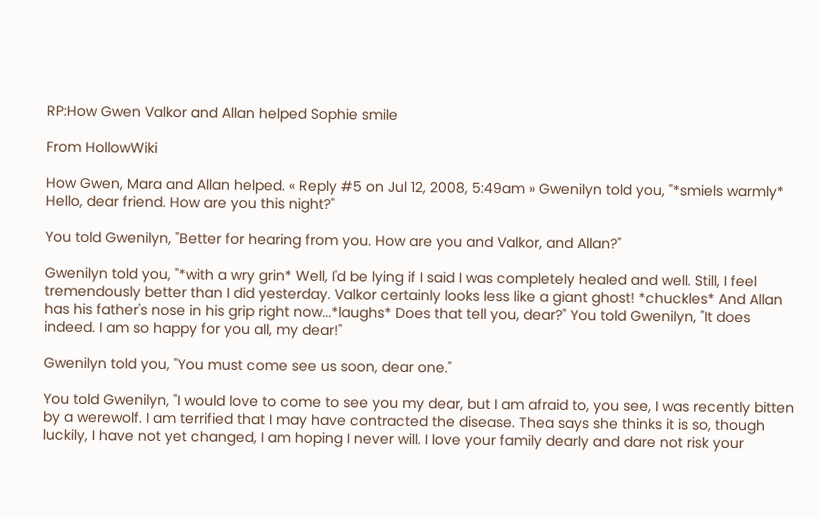RP:How Gwen Valkor and Allan helped Sophie smile

From HollowWiki

How Gwen, Mara and Allan helped. « Reply #5 on Jul 12, 2008, 5:49am » Gwenilyn told you, "*smiels warmly* Hello, dear friend. How are you this night?"

You told Gwenilyn, "Better for hearing from you. How are you and Valkor, and Allan?"

Gwenilyn told you, "*with a wry grin* Well, I'd be lying if I said I was completely healed and well. Still, I feel tremendously better than I did yesterday. Valkor certainly looks less like a giant ghost! *chuckles* And Allan has his father's nose in his grip right now...*laughs* Does that tell you, dear?" You told Gwenilyn, "It does indeed. I am so happy for you all, my dear!"

Gwenilyn told you, "You must come see us soon, dear one."

You told Gwenilyn, "I would love to come to see you my dear, but I am afraid to, you see, I was recently bitten by a werewolf. I am terrified that I may have contracted the disease. Thea says she thinks it is so, though luckily, I have not yet changed, I am hoping I never will. I love your family dearly and dare not risk your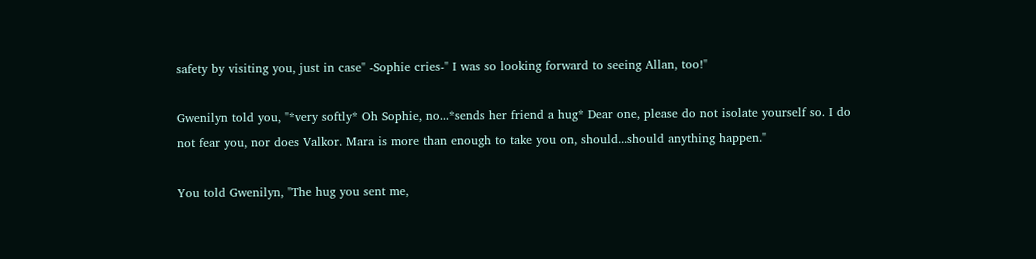safety by visiting you, just in case" -Sophie cries-" I was so looking forward to seeing Allan, too!"

Gwenilyn told you, "*very softly* Oh Sophie, no...*sends her friend a hug* Dear one, please do not isolate yourself so. I do not fear you, nor does Valkor. Mara is more than enough to take you on, should...should anything happen."

You told Gwenilyn, "The hug you sent me,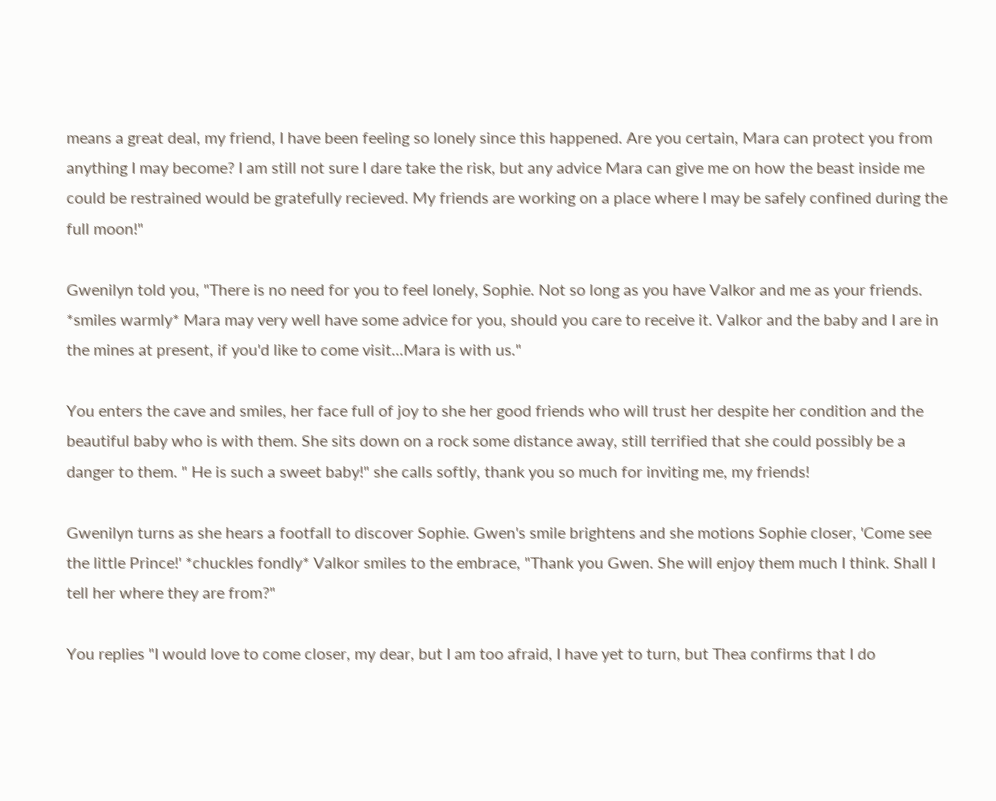means a great deal, my friend, I have been feeling so lonely since this happened. Are you certain, Mara can protect you from anything I may become? I am still not sure I dare take the risk, but any advice Mara can give me on how the beast inside me could be restrained would be gratefully recieved. My friends are working on a place where I may be safely confined during the full moon!"

Gwenilyn told you, "There is no need for you to feel lonely, Sophie. Not so long as you have Valkor and me as your friends. *smiles warmly* Mara may very well have some advice for you, should you care to receive it. Valkor and the baby and I are in the mines at present, if you'd like to come visit...Mara is with us."

You enters the cave and smiles, her face full of joy to she her good friends who will trust her despite her condition and the beautiful baby who is with them. She sits down on a rock some distance away, still terrified that she could possibly be a danger to them. " He is such a sweet baby!" she calls softly, thank you so much for inviting me, my friends!

Gwenilyn turns as she hears a footfall to discover Sophie. Gwen's smile brightens and she motions Sophie closer, 'Come see the little Prince!' *chuckles fondly* Valkor smiles to the embrace, "Thank you Gwen. She will enjoy them much I think. Shall I tell her where they are from?"

You replies "I would love to come closer, my dear, but I am too afraid, I have yet to turn, but Thea confirms that I do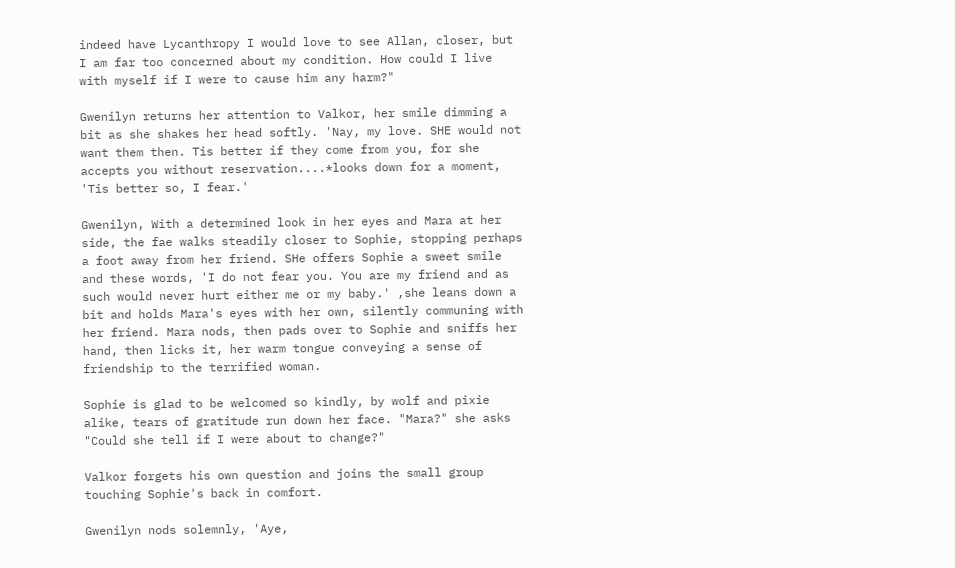indeed have Lycanthropy I would love to see Allan, closer, but I am far too concerned about my condition. How could I live with myself if I were to cause him any harm?"

Gwenilyn returns her attention to Valkor, her smile dimming a bit as she shakes her head softly. 'Nay, my love. SHE would not want them then. Tis better if they come from you, for she accepts you without reservation....*looks down for a moment, 'Tis better so, I fear.'

Gwenilyn, With a determined look in her eyes and Mara at her side, the fae walks steadily closer to Sophie, stopping perhaps a foot away from her friend. SHe offers Sophie a sweet smile and these words, 'I do not fear you. You are my friend and as such would never hurt either me or my baby.' ,she leans down a bit and holds Mara's eyes with her own, silently communing with her friend. Mara nods, then pads over to Sophie and sniffs her hand, then licks it, her warm tongue conveying a sense of friendship to the terrified woman.

Sophie is glad to be welcomed so kindly, by wolf and pixie alike, tears of gratitude run down her face. "Mara?" she asks "Could she tell if I were about to change?"

Valkor forgets his own question and joins the small group touching Sophie's back in comfort.

Gwenilyn nods solemnly, 'Aye,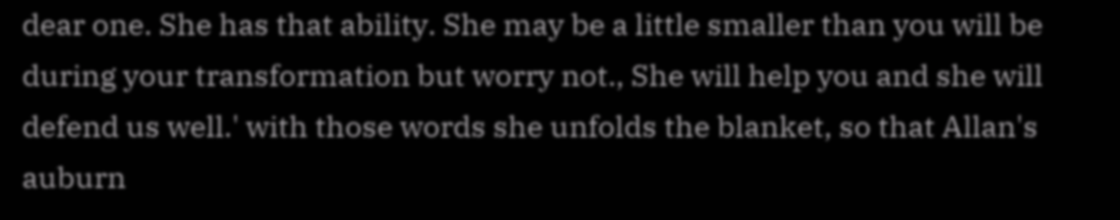dear one. She has that ability. She may be a little smaller than you will be during your transformation but worry not., She will help you and she will defend us well.' with those words she unfolds the blanket, so that Allan's auburn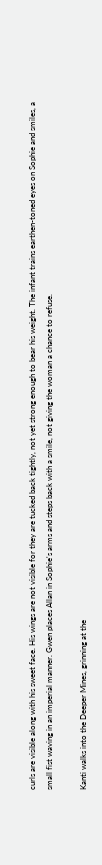curls are visible along with his sweet face. His wings are not visible for they are tucked back tightly, not yet strong enough to bear his weight. The infant trains earthen-toned eyes on Sophie and smiles, a small fist waving in an imperial manner. Gwen places Allan in Sophie's arms and steps back with a smile, not giving the woman a chance to refuse.

Kanti walks into the Deeper Mines, grinning at the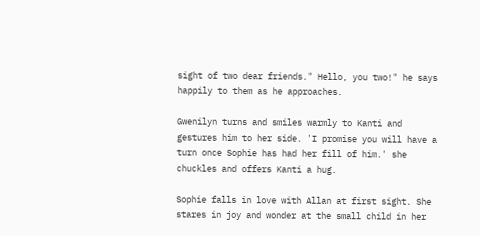sight of two dear friends." Hello, you two!" he says happily to them as he approaches.

Gwenilyn turns and smiles warmly to Kanti and gestures him to her side. 'I promise you will have a turn once Sophie has had her fill of him.' she chuckles and offers Kanti a hug.

Sophie falls in love with Allan at first sight. She stares in joy and wonder at the small child in her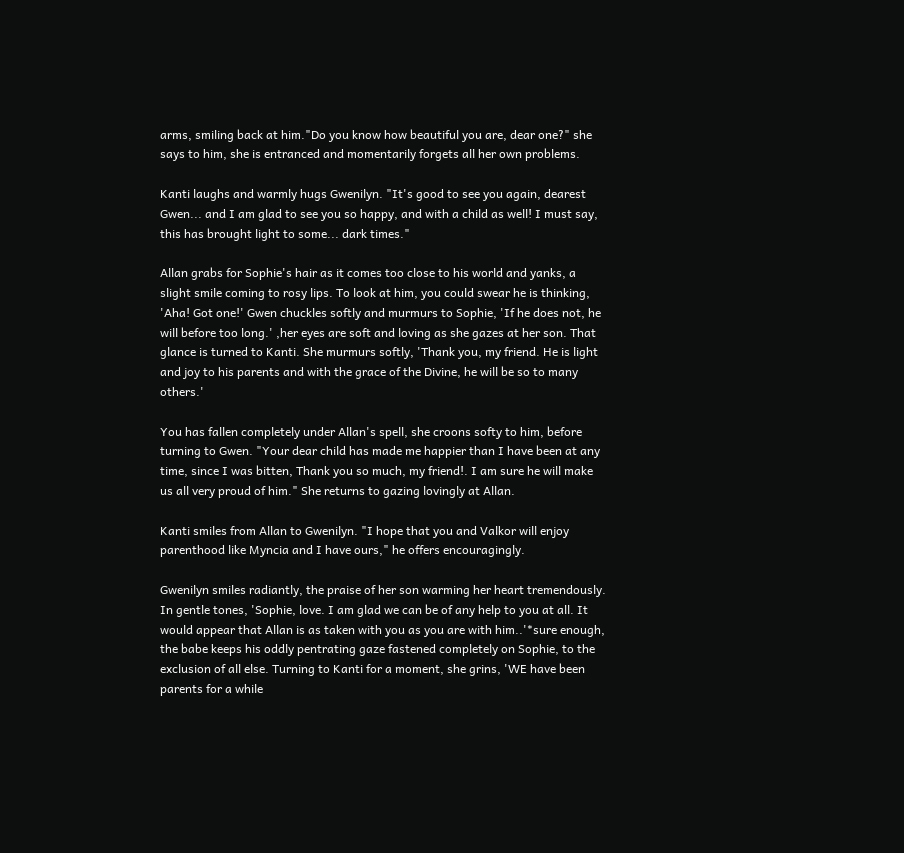arms, smiling back at him."Do you know how beautiful you are, dear one?" she says to him, she is entranced and momentarily forgets all her own problems.

Kanti laughs and warmly hugs Gwenilyn. "It's good to see you again, dearest Gwen... and I am glad to see you so happy, and with a child as well! I must say, this has brought light to some... dark times."

Allan grabs for Sophie's hair as it comes too close to his world and yanks, a slight smile coming to rosy lips. To look at him, you could swear he is thinking, 'Aha! Got one!' Gwen chuckles softly and murmurs to Sophie, 'If he does not, he will before too long.' ,her eyes are soft and loving as she gazes at her son. That glance is turned to Kanti. She murmurs softly, 'Thank you, my friend. He is light and joy to his parents and with the grace of the Divine, he will be so to many others.'

You has fallen completely under Allan's spell, she croons softy to him, before turning to Gwen. "Your dear child has made me happier than I have been at any time, since I was bitten, Thank you so much, my friend!. I am sure he will make us all very proud of him." She returns to gazing lovingly at Allan.

Kanti smiles from Allan to Gwenilyn. "I hope that you and Valkor will enjoy parenthood like Myncia and I have ours," he offers encouragingly.

Gwenilyn smiles radiantly, the praise of her son warming her heart tremendously. In gentle tones, 'Sophie, love. I am glad we can be of any help to you at all. It would appear that Allan is as taken with you as you are with him..'*sure enough, the babe keeps his oddly pentrating gaze fastened completely on Sophie, to the exclusion of all else. Turning to Kanti for a moment, she grins, 'WE have been parents for a while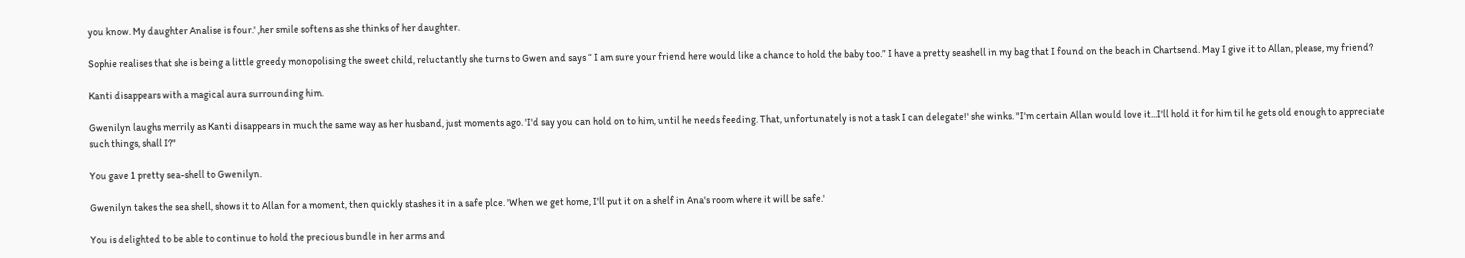you know. My daughter Analise is four.' ,her smile softens as she thinks of her daughter.

Sophie realises that she is being a little greedy monopolising the sweet child, reluctantly she turns to Gwen and says “ I am sure your friend here would like a chance to hold the baby too.” I have a pretty seashell in my bag that I found on the beach in Chartsend. May I give it to Allan, please, my friend?

Kanti disappears with a magical aura surrounding him.

Gwenilyn laughs merrily as Kanti disappears in much the same way as her husband, just moments ago. 'I'd say you can hold on to him, until he needs feeding. That, unfortunately is not a task I can delegate!' she winks. "I'm certain Allan would love it...I'll hold it for him til he gets old enough to appreciate such things, shall I?"

You gave 1 pretty sea-shell to Gwenilyn.

Gwenilyn takes the sea shell, shows it to Allan for a moment, then quickly stashes it in a safe plce. 'When we get home, I'll put it on a shelf in Ana's room where it will be safe.'

You is delighted to be able to continue to hold the precious bundle in her arms and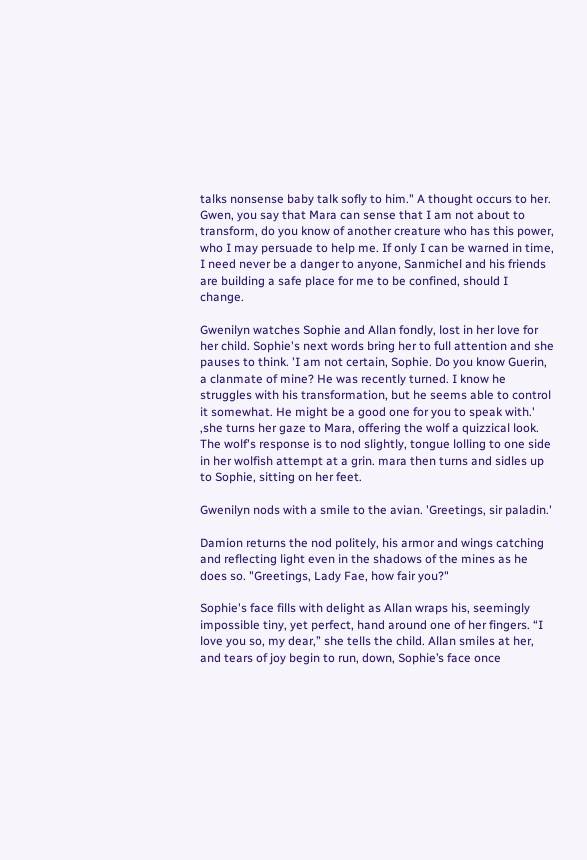talks nonsense baby talk sofly to him." A thought occurs to her. Gwen, you say that Mara can sense that I am not about to transform, do you know of another creature who has this power, who I may persuade to help me. If only I can be warned in time, I need never be a danger to anyone, Sanmichel and his friends are building a safe place for me to be confined, should I change.

Gwenilyn watches Sophie and Allan fondly, lost in her love for her child. Sophie's next words bring her to full attention and she pauses to think. 'I am not certain, Sophie. Do you know Guerin, a clanmate of mine? He was recently turned. I know he struggles with his transformation, but he seems able to control it somewhat. He might be a good one for you to speak with.' ,she turns her gaze to Mara, offering the wolf a quizzical look. The wolf's response is to nod slightly, tongue lolling to one side in her wolfish attempt at a grin. mara then turns and sidles up to Sophie, sitting on her feet.

Gwenilyn nods with a smile to the avian. 'Greetings, sir paladin.'

Damion returns the nod politely, his armor and wings catching and reflecting light even in the shadows of the mines as he does so. "Greetings, Lady Fae, how fair you?"

Sophie's face fills with delight as Allan wraps his, seemingly impossible tiny, yet perfect, hand around one of her fingers. “I love you so, my dear,” she tells the child. Allan smiles at her, and tears of joy begin to run, down, Sophie’s face once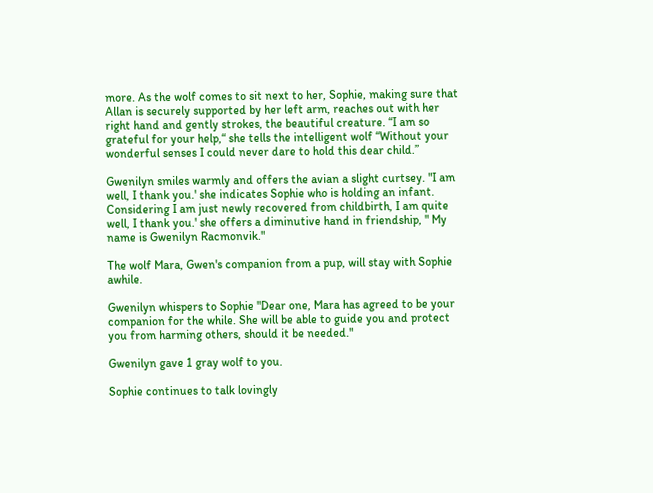more. As the wolf comes to sit next to her, Sophie, making sure that Allan is securely supported by her left arm, reaches out with her right hand and gently strokes, the beautiful creature. “I am so grateful for your help,“ she tells the intelligent wolf “Without your wonderful senses I could never dare to hold this dear child.”

Gwenilyn smiles warmly and offers the avian a slight curtsey. "I am well, I thank you.' she indicates Sophie who is holding an infant. Considering I am just newly recovered from childbirth, I am quite well, I thank you.' she offers a diminutive hand in friendship, " My name is Gwenilyn Racmonvik."

The wolf Mara, Gwen's companion from a pup, will stay with Sophie awhile.

Gwenilyn whispers to Sophie "Dear one, Mara has agreed to be your companion for the while. She will be able to guide you and protect you from harming others, should it be needed."

Gwenilyn gave 1 gray wolf to you.

Sophie continues to talk lovingly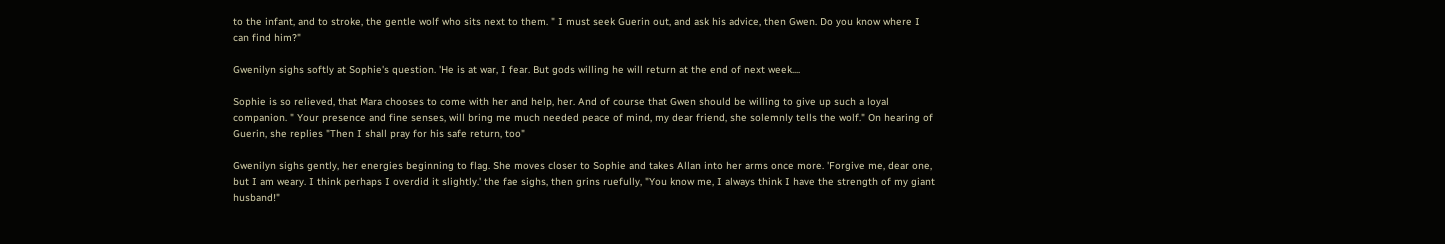to the infant, and to stroke, the gentle wolf who sits next to them. " I must seek Guerin out, and ask his advice, then Gwen. Do you know where I can find him?"

Gwenilyn sighs softly at Sophie's question. 'He is at war, I fear. But gods willing he will return at the end of next week....

Sophie is so relieved, that Mara chooses to come with her and help, her. And of course that Gwen should be willing to give up such a loyal companion. " Your presence and fine senses, will bring me much needed peace of mind, my dear friend, she solemnly tells the wolf." On hearing of Guerin, she replies "Then I shall pray for his safe return, too"

Gwenilyn sighs gently, her energies beginning to flag. She moves closer to Sophie and takes Allan into her arms once more. 'Forgive me, dear one, but I am weary. I think perhaps I overdid it slightly.' the fae sighs, then grins ruefully, "You know me, I always think I have the strength of my giant husband!"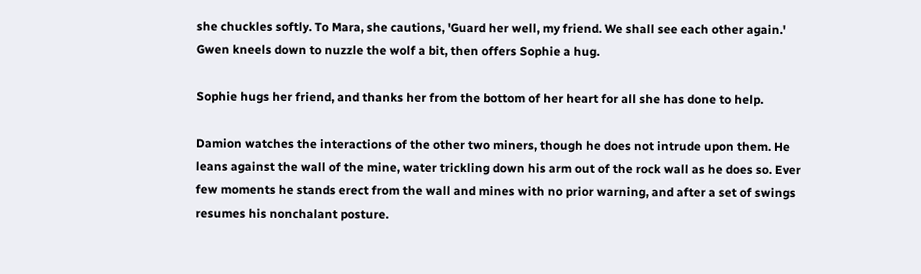she chuckles softly. To Mara, she cautions, 'Guard her well, my friend. We shall see each other again.' Gwen kneels down to nuzzle the wolf a bit, then offers Sophie a hug.

Sophie hugs her friend, and thanks her from the bottom of her heart for all she has done to help.

Damion watches the interactions of the other two miners, though he does not intrude upon them. He leans against the wall of the mine, water trickling down his arm out of the rock wall as he does so. Ever few moments he stands erect from the wall and mines with no prior warning, and after a set of swings resumes his nonchalant posture.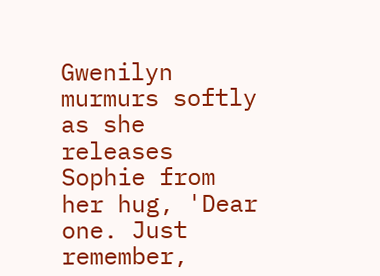Gwenilyn murmurs softly as she releases Sophie from her hug, 'Dear one. Just remember,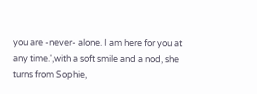you are -never- alone. I am here for you at any time.',with a soft smile and a nod, she turns from Sophie,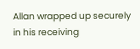Allan wrapped up securely in his receiving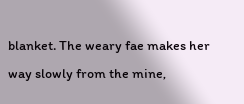blanket. The weary fae makes her way slowly from the mine,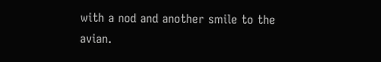with a nod and another smile to the avian.